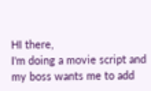HI there,
I'm doing a movie script and my boss wants me to add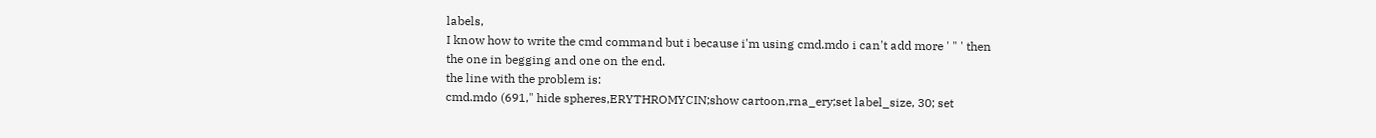labels,
I know how to write the cmd command but i because i'm using cmd.mdo i can't add more ' " ' then the one in begging and one on the end.
the line with the problem is:
cmd.mdo (691," hide spheres,ERYTHROMYCIN;show cartoon,rna_ery;set label_size, 30; set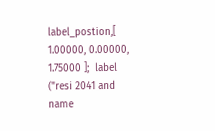label_postion,[ 1.00000, 0.00000, 1.75000 ];  label ("resi 2041 and name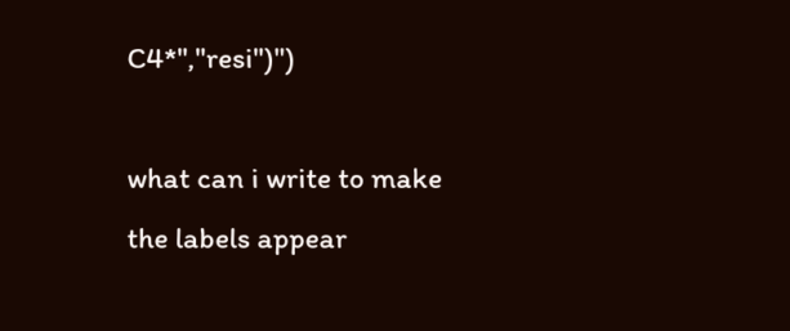C4*","resi")")

what can i write to make the labels appear